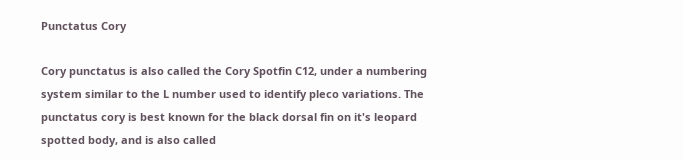Punctatus Cory

Cory punctatus is also called the Cory Spotfin C12, under a numbering system similar to the L number used to identify pleco variations. The punctatus cory is best known for the black dorsal fin on it's leopard spotted body, and is also called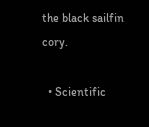the black sailfin cory.

  • Scientific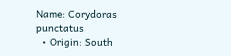Name: Corydoras punctatus
  • Origin: South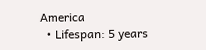America
  • Lifespan: 5 years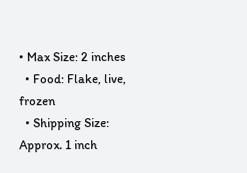• Max Size: 2 inches
  • Food: Flake, live, frozen
  • Shipping Size: Approx. 1 inch